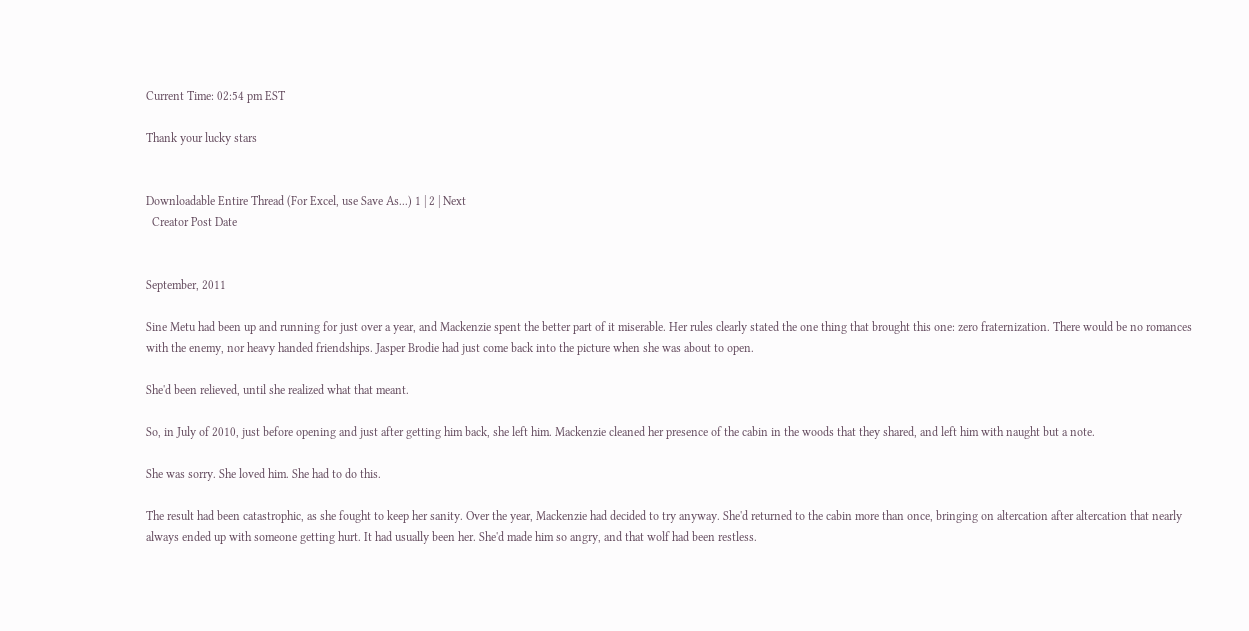Current Time: 02:54 pm EST

Thank your lucky stars


Downloadable Entire Thread (For Excel, use Save As...) 1 | 2 | Next
  Creator Post Date


September, 2011

Sine Metu had been up and running for just over a year, and Mackenzie spent the better part of it miserable. Her rules clearly stated the one thing that brought this one: zero fraternization. There would be no romances with the enemy, nor heavy handed friendships. Jasper Brodie had just come back into the picture when she was about to open.

She'd been relieved, until she realized what that meant.

So, in July of 2010, just before opening and just after getting him back, she left him. Mackenzie cleaned her presence of the cabin in the woods that they shared, and left him with naught but a note.

She was sorry. She loved him. She had to do this.

The result had been catastrophic, as she fought to keep her sanity. Over the year, Mackenzie had decided to try anyway. She'd returned to the cabin more than once, bringing on altercation after altercation that nearly always ended up with someone getting hurt. It had usually been her. She'd made him so angry, and that wolf had been restless.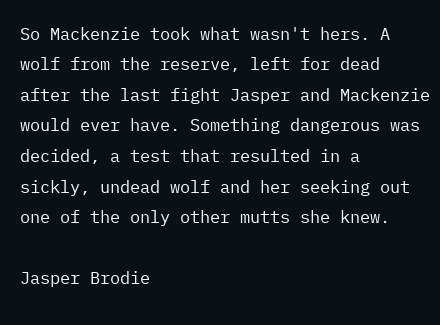So Mackenzie took what wasn't hers. A wolf from the reserve, left for dead after the last fight Jasper and Mackenzie would ever have. Something dangerous was decided, a test that resulted in a sickly, undead wolf and her seeking out one of the only other mutts she knew.

Jasper Brodie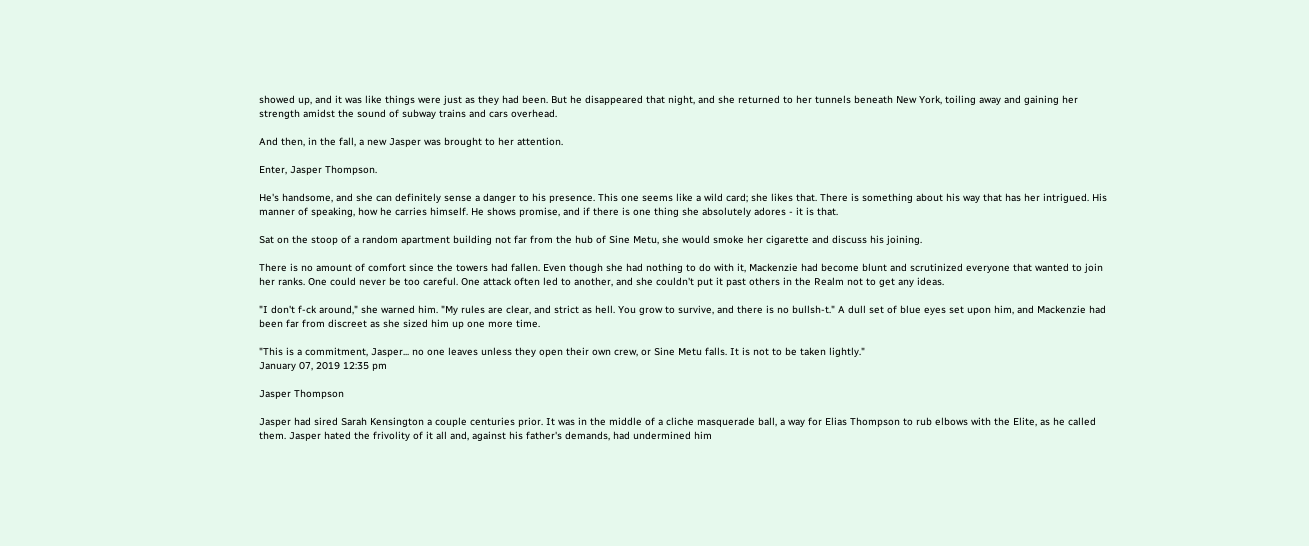showed up, and it was like things were just as they had been. But he disappeared that night, and she returned to her tunnels beneath New York, toiling away and gaining her strength amidst the sound of subway trains and cars overhead.

And then, in the fall, a new Jasper was brought to her attention.

Enter, Jasper Thompson.

He's handsome, and she can definitely sense a danger to his presence. This one seems like a wild card; she likes that. There is something about his way that has her intrigued. His manner of speaking, how he carries himself. He shows promise, and if there is one thing she absolutely adores - it is that.

Sat on the stoop of a random apartment building not far from the hub of Sine Metu, she would smoke her cigarette and discuss his joining.

There is no amount of comfort since the towers had fallen. Even though she had nothing to do with it, Mackenzie had become blunt and scrutinized everyone that wanted to join her ranks. One could never be too careful. One attack often led to another, and she couldn't put it past others in the Realm not to get any ideas.

"I don't f-ck around," she warned him. "My rules are clear, and strict as hell. You grow to survive, and there is no bullsh-t." A dull set of blue eyes set upon him, and Mackenzie had been far from discreet as she sized him up one more time.

"This is a commitment, Jasper... no one leaves unless they open their own crew, or Sine Metu falls. It is not to be taken lightly."
January 07, 2019 12:35 pm

Jasper Thompson

Jasper had sired Sarah Kensington a couple centuries prior. It was in the middle of a cliche masquerade ball, a way for Elias Thompson to rub elbows with the Elite, as he called them. Jasper hated the frivolity of it all and, against his father's demands, had undermined him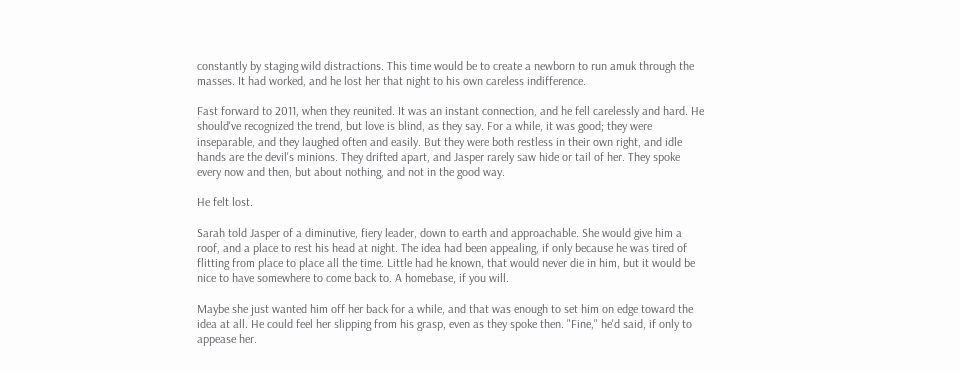constantly by staging wild distractions. This time would be to create a newborn to run amuk through the masses. It had worked, and he lost her that night to his own careless indifference.

Fast forward to 2011, when they reunited. It was an instant connection, and he fell carelessly and hard. He should've recognized the trend, but love is blind, as they say. For a while, it was good; they were inseparable, and they laughed often and easily. But they were both restless in their own right, and idle hands are the devil's minions. They drifted apart, and Jasper rarely saw hide or tail of her. They spoke every now and then, but about nothing, and not in the good way.

He felt lost.

Sarah told Jasper of a diminutive, fiery leader, down to earth and approachable. She would give him a roof, and a place to rest his head at night. The idea had been appealing, if only because he was tired of flitting from place to place all the time. Little had he known, that would never die in him, but it would be nice to have somewhere to come back to. A homebase, if you will.

Maybe she just wanted him off her back for a while, and that was enough to set him on edge toward the idea at all. He could feel her slipping from his grasp, even as they spoke then. "Fine," he'd said, if only to appease her.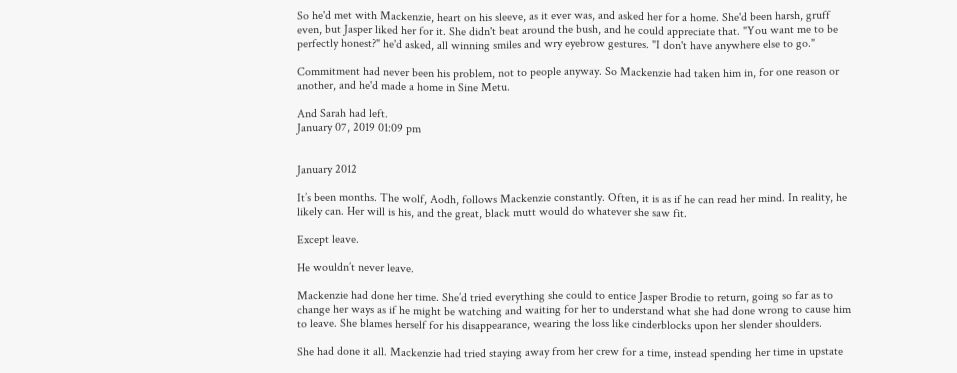So he'd met with Mackenzie, heart on his sleeve, as it ever was, and asked her for a home. She'd been harsh, gruff even, but Jasper liked her for it. She didn't beat around the bush, and he could appreciate that. "You want me to be perfectly honest?" he'd asked, all winning smiles and wry eyebrow gestures. "I don't have anywhere else to go."

Commitment had never been his problem, not to people anyway. So Mackenzie had taken him in, for one reason or another, and he'd made a home in Sine Metu.

And Sarah had left.
January 07, 2019 01:09 pm


January 2012

It’s been months. The wolf, Aodh, follows Mackenzie constantly. Often, it is as if he can read her mind. In reality, he likely can. Her will is his, and the great, black mutt would do whatever she saw fit.

Except leave.

He wouldn’t never leave.

Mackenzie had done her time. She’d tried everything she could to entice Jasper Brodie to return, going so far as to change her ways as if he might be watching and waiting for her to understand what she had done wrong to cause him to leave. She blames herself for his disappearance, wearing the loss like cinderblocks upon her slender shoulders.

She had done it all. Mackenzie had tried staying away from her crew for a time, instead spending her time in upstate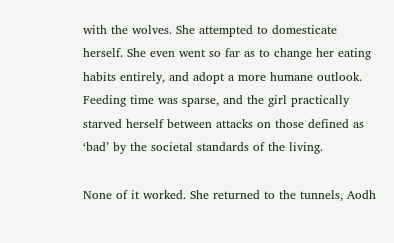with the wolves. She attempted to domesticate herself. She even went so far as to change her eating habits entirely, and adopt a more humane outlook. Feeding time was sparse, and the girl practically starved herself between attacks on those defined as ‘bad’ by the societal standards of the living.

None of it worked. She returned to the tunnels, Aodh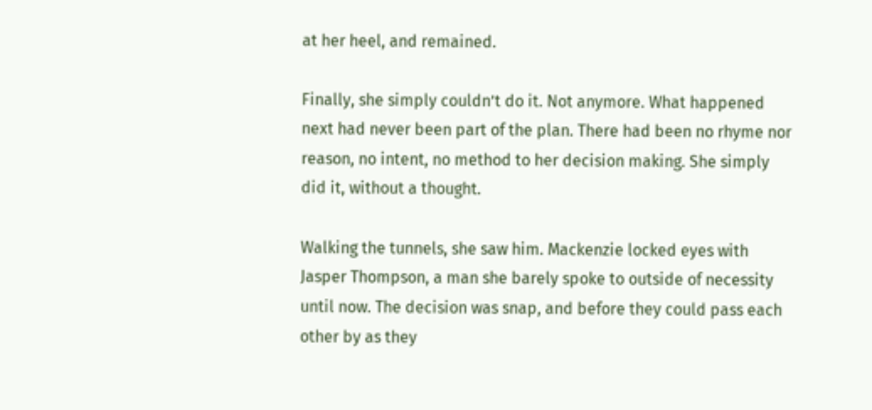at her heel, and remained.

Finally, she simply couldn’t do it. Not anymore. What happened next had never been part of the plan. There had been no rhyme nor reason, no intent, no method to her decision making. She simply did it, without a thought.

Walking the tunnels, she saw him. Mackenzie locked eyes with Jasper Thompson, a man she barely spoke to outside of necessity until now. The decision was snap, and before they could pass each other by as they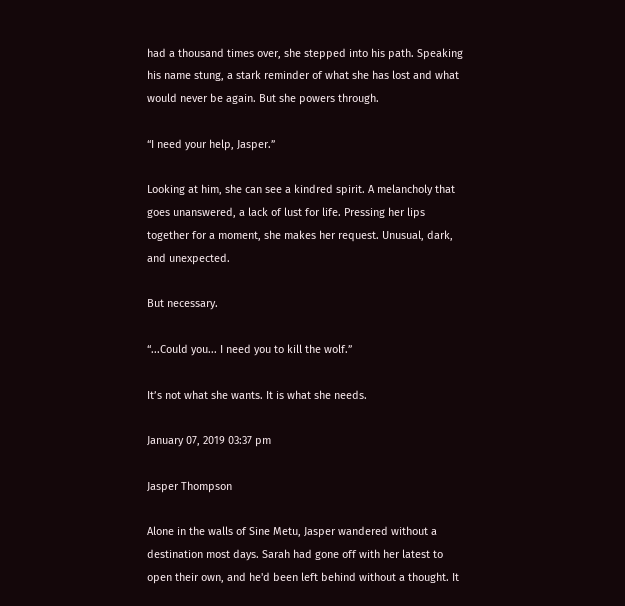had a thousand times over, she stepped into his path. Speaking his name stung, a stark reminder of what she has lost and what would never be again. But she powers through.

“I need your help, Jasper.”

Looking at him, she can see a kindred spirit. A melancholy that goes unanswered, a lack of lust for life. Pressing her lips together for a moment, she makes her request. Unusual, dark, and unexpected.

But necessary.

“...Could you... I need you to kill the wolf.”

It’s not what she wants. It is what she needs.

January 07, 2019 03:37 pm

Jasper Thompson

Alone in the walls of Sine Metu, Jasper wandered without a destination most days. Sarah had gone off with her latest to open their own, and he'd been left behind without a thought. It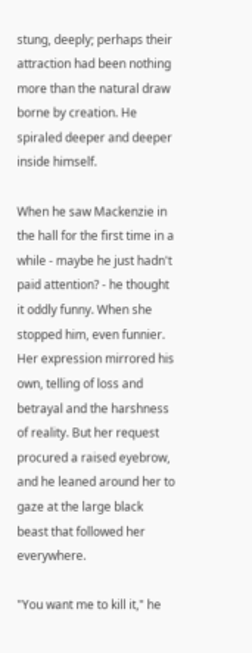stung, deeply; perhaps their attraction had been nothing more than the natural draw borne by creation. He spiraled deeper and deeper inside himself.

When he saw Mackenzie in the hall for the first time in a while - maybe he just hadn't paid attention? - he thought it oddly funny. When she stopped him, even funnier. Her expression mirrored his own, telling of loss and betrayal and the harshness of reality. But her request procured a raised eyebrow, and he leaned around her to gaze at the large black beast that followed her everywhere.

"You want me to kill it," he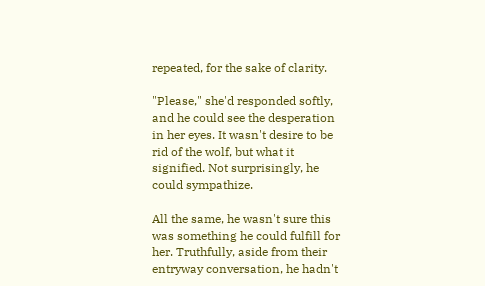repeated, for the sake of clarity.

"Please," she'd responded softly, and he could see the desperation in her eyes. It wasn't desire to be rid of the wolf, but what it signified. Not surprisingly, he could sympathize.

All the same, he wasn't sure this was something he could fulfill for her. Truthfully, aside from their entryway conversation, he hadn't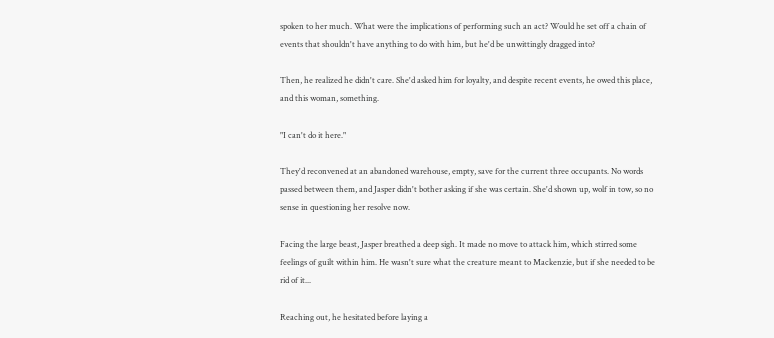spoken to her much. What were the implications of performing such an act? Would he set off a chain of events that shouldn't have anything to do with him, but he'd be unwittingly dragged into?

Then, he realized he didn't care. She'd asked him for loyalty, and despite recent events, he owed this place, and this woman, something.

"I can't do it here."

They'd reconvened at an abandoned warehouse, empty, save for the current three occupants. No words passed between them, and Jasper didn't bother asking if she was certain. She'd shown up, wolf in tow, so no sense in questioning her resolve now.

Facing the large beast, Jasper breathed a deep sigh. It made no move to attack him, which stirred some feelings of guilt within him. He wasn't sure what the creature meant to Mackenzie, but if she needed to be rid of it...

Reaching out, he hesitated before laying a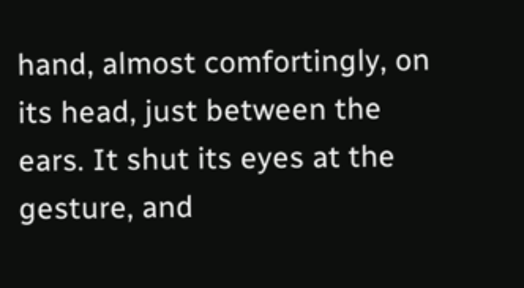hand, almost comfortingly, on its head, just between the ears. It shut its eyes at the gesture, and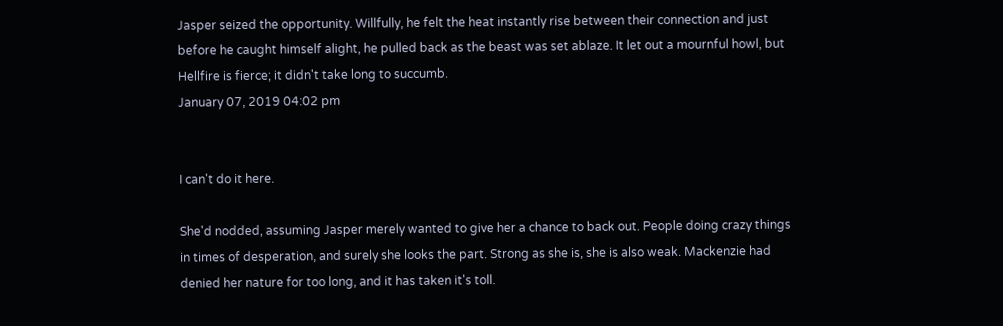Jasper seized the opportunity. Willfully, he felt the heat instantly rise between their connection and just before he caught himself alight, he pulled back as the beast was set ablaze. It let out a mournful howl, but Hellfire is fierce; it didn't take long to succumb.
January 07, 2019 04:02 pm


I can't do it here.

She'd nodded, assuming Jasper merely wanted to give her a chance to back out. People doing crazy things in times of desperation, and surely she looks the part. Strong as she is, she is also weak. Mackenzie had denied her nature for too long, and it has taken it's toll.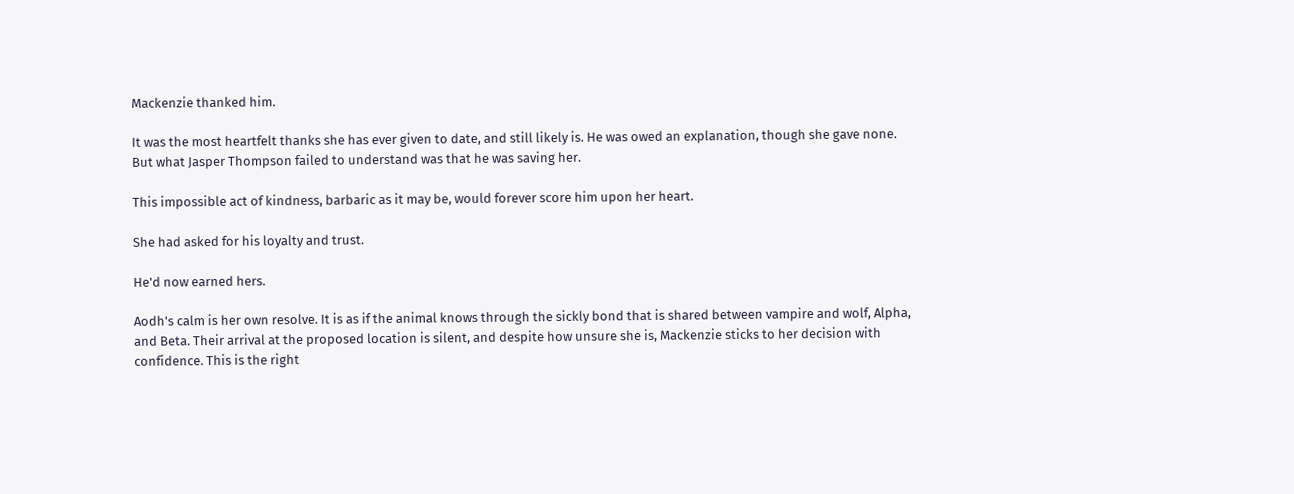Mackenzie thanked him.

It was the most heartfelt thanks she has ever given to date, and still likely is. He was owed an explanation, though she gave none. But what Jasper Thompson failed to understand was that he was saving her.

This impossible act of kindness, barbaric as it may be, would forever score him upon her heart.

She had asked for his loyalty and trust.

He'd now earned hers.

Aodh's calm is her own resolve. It is as if the animal knows through the sickly bond that is shared between vampire and wolf, Alpha, and Beta. Their arrival at the proposed location is silent, and despite how unsure she is, Mackenzie sticks to her decision with confidence. This is the right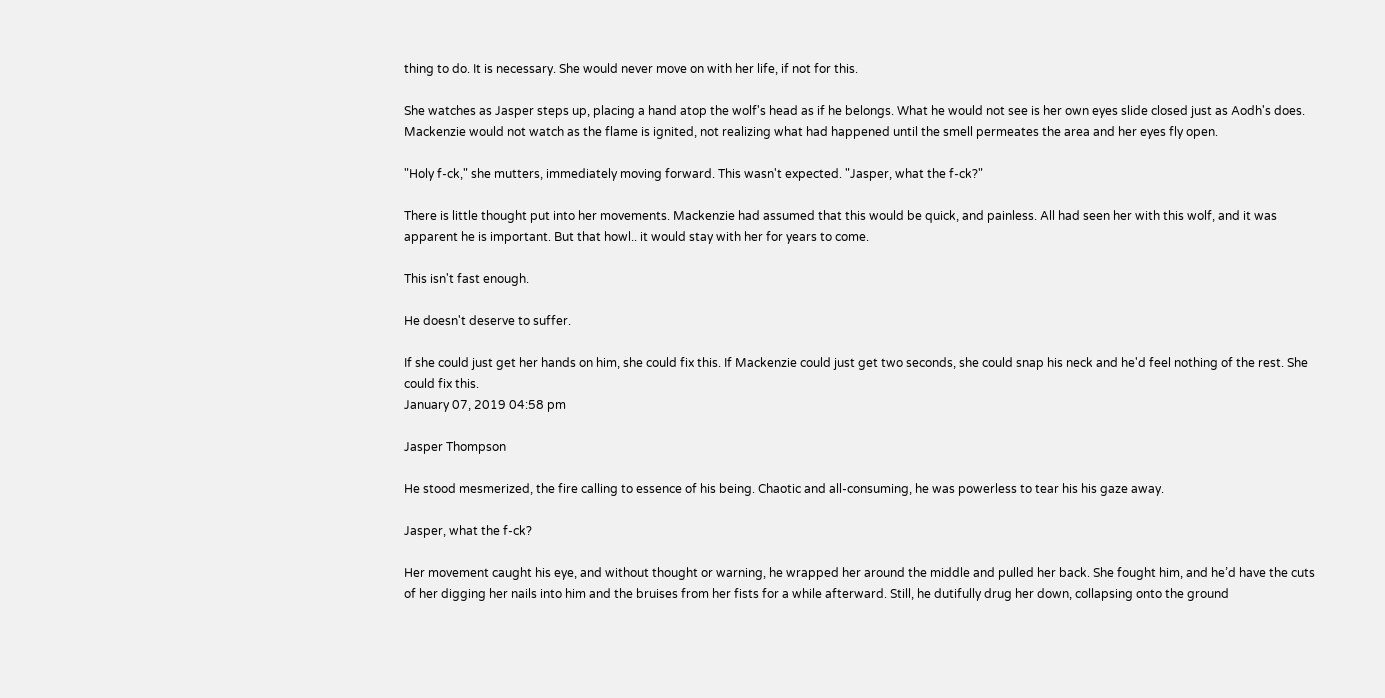thing to do. It is necessary. She would never move on with her life, if not for this.

She watches as Jasper steps up, placing a hand atop the wolf's head as if he belongs. What he would not see is her own eyes slide closed just as Aodh's does. Mackenzie would not watch as the flame is ignited, not realizing what had happened until the smell permeates the area and her eyes fly open.

"Holy f-ck," she mutters, immediately moving forward. This wasn't expected. "Jasper, what the f-ck?"

There is little thought put into her movements. Mackenzie had assumed that this would be quick, and painless. All had seen her with this wolf, and it was apparent he is important. But that howl.. it would stay with her for years to come.

This isn't fast enough.

He doesn't deserve to suffer.

If she could just get her hands on him, she could fix this. If Mackenzie could just get two seconds, she could snap his neck and he'd feel nothing of the rest. She could fix this.
January 07, 2019 04:58 pm

Jasper Thompson

He stood mesmerized, the fire calling to essence of his being. Chaotic and all-consuming, he was powerless to tear his his gaze away.

Jasper, what the f-ck?

Her movement caught his eye, and without thought or warning, he wrapped her around the middle and pulled her back. She fought him, and he’d have the cuts of her digging her nails into him and the bruises from her fists for a while afterward. Still, he dutifully drug her down, collapsing onto the ground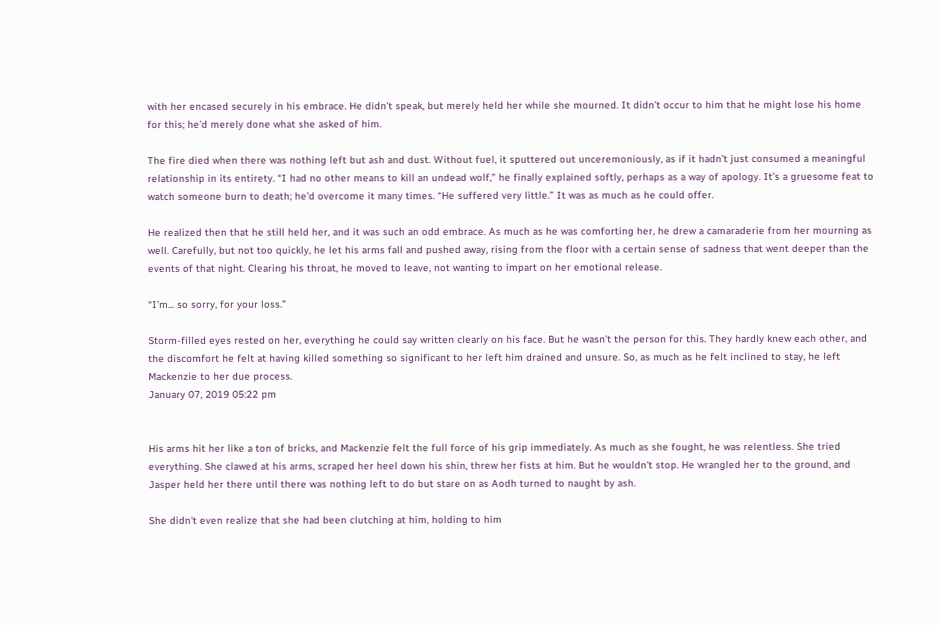with her encased securely in his embrace. He didn’t speak, but merely held her while she mourned. It didn’t occur to him that he might lose his home for this; he’d merely done what she asked of him.

The fire died when there was nothing left but ash and dust. Without fuel, it sputtered out unceremoniously, as if it hadn’t just consumed a meaningful relationship in its entirety. “I had no other means to kill an undead wolf,” he finally explained softly, perhaps as a way of apology. It’s a gruesome feat to watch someone burn to death; he’d overcome it many times. “He suffered very little.” It was as much as he could offer.

He realized then that he still held her, and it was such an odd embrace. As much as he was comforting her, he drew a camaraderie from her mourning as well. Carefully, but not too quickly, he let his arms fall and pushed away, rising from the floor with a certain sense of sadness that went deeper than the events of that night. Clearing his throat, he moved to leave, not wanting to impart on her emotional release.

“I’m... so sorry, for your loss.”

Storm-filled eyes rested on her, everything he could say written clearly on his face. But he wasn’t the person for this. They hardly knew each other, and the discomfort he felt at having killed something so significant to her left him drained and unsure. So, as much as he felt inclined to stay, he left Mackenzie to her due process.
January 07, 2019 05:22 pm


His arms hit her like a ton of bricks, and Mackenzie felt the full force of his grip immediately. As much as she fought, he was relentless. She tried everything. She clawed at his arms, scraped her heel down his shin, threw her fists at him. But he wouldn't stop. He wrangled her to the ground, and Jasper held her there until there was nothing left to do but stare on as Aodh turned to naught by ash.

She didn't even realize that she had been clutching at him, holding to him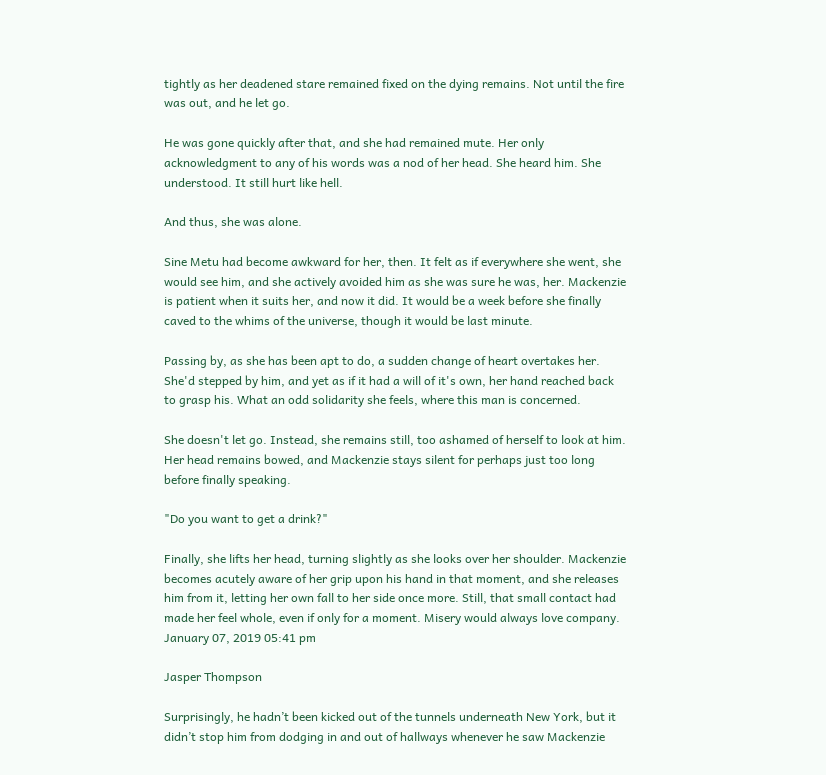tightly as her deadened stare remained fixed on the dying remains. Not until the fire was out, and he let go.

He was gone quickly after that, and she had remained mute. Her only acknowledgment to any of his words was a nod of her head. She heard him. She understood. It still hurt like hell.

And thus, she was alone.

Sine Metu had become awkward for her, then. It felt as if everywhere she went, she would see him, and she actively avoided him as she was sure he was, her. Mackenzie is patient when it suits her, and now it did. It would be a week before she finally caved to the whims of the universe, though it would be last minute.

Passing by, as she has been apt to do, a sudden change of heart overtakes her. She'd stepped by him, and yet as if it had a will of it's own, her hand reached back to grasp his. What an odd solidarity she feels, where this man is concerned.

She doesn't let go. Instead, she remains still, too ashamed of herself to look at him. Her head remains bowed, and Mackenzie stays silent for perhaps just too long before finally speaking.

"Do you want to get a drink?"

Finally, she lifts her head, turning slightly as she looks over her shoulder. Mackenzie becomes acutely aware of her grip upon his hand in that moment, and she releases him from it, letting her own fall to her side once more. Still, that small contact had made her feel whole, even if only for a moment. Misery would always love company.
January 07, 2019 05:41 pm

Jasper Thompson

Surprisingly, he hadn’t been kicked out of the tunnels underneath New York, but it didn’t stop him from dodging in and out of hallways whenever he saw Mackenzie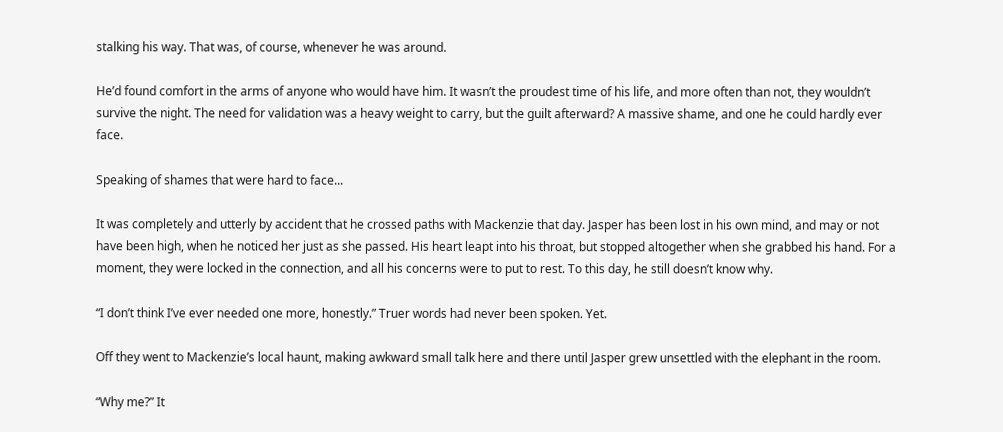stalking his way. That was, of course, whenever he was around.

He’d found comfort in the arms of anyone who would have him. It wasn’t the proudest time of his life, and more often than not, they wouldn’t survive the night. The need for validation was a heavy weight to carry, but the guilt afterward? A massive shame, and one he could hardly ever face.

Speaking of shames that were hard to face...

It was completely and utterly by accident that he crossed paths with Mackenzie that day. Jasper has been lost in his own mind, and may or not have been high, when he noticed her just as she passed. His heart leapt into his throat, but stopped altogether when she grabbed his hand. For a moment, they were locked in the connection, and all his concerns were to put to rest. To this day, he still doesn’t know why.

“I don’t think I’ve ever needed one more, honestly.” Truer words had never been spoken. Yet.

Off they went to Mackenzie’s local haunt, making awkward small talk here and there until Jasper grew unsettled with the elephant in the room.

“Why me?” It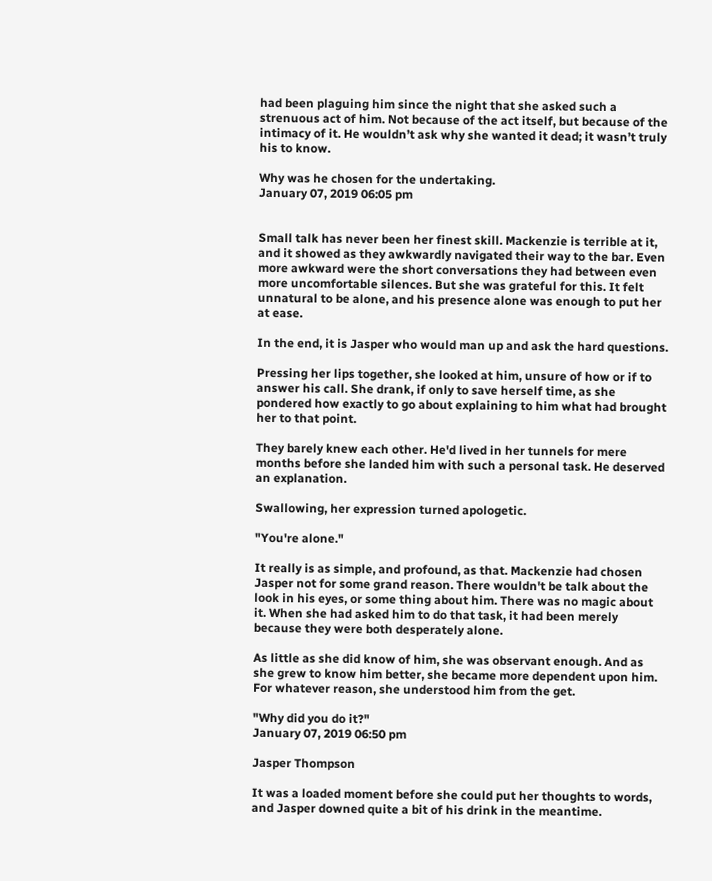had been plaguing him since the night that she asked such a strenuous act of him. Not because of the act itself, but because of the intimacy of it. He wouldn’t ask why she wanted it dead; it wasn’t truly his to know.

Why was he chosen for the undertaking.
January 07, 2019 06:05 pm


Small talk has never been her finest skill. Mackenzie is terrible at it, and it showed as they awkwardly navigated their way to the bar. Even more awkward were the short conversations they had between even more uncomfortable silences. But she was grateful for this. It felt unnatural to be alone, and his presence alone was enough to put her at ease.

In the end, it is Jasper who would man up and ask the hard questions.

Pressing her lips together, she looked at him, unsure of how or if to answer his call. She drank, if only to save herself time, as she pondered how exactly to go about explaining to him what had brought her to that point.

They barely knew each other. He'd lived in her tunnels for mere months before she landed him with such a personal task. He deserved an explanation.

Swallowing, her expression turned apologetic.

"You're alone."

It really is as simple, and profound, as that. Mackenzie had chosen Jasper not for some grand reason. There wouldn't be talk about the look in his eyes, or some thing about him. There was no magic about it. When she had asked him to do that task, it had been merely because they were both desperately alone.

As little as she did know of him, she was observant enough. And as she grew to know him better, she became more dependent upon him. For whatever reason, she understood him from the get.

"Why did you do it?"
January 07, 2019 06:50 pm

Jasper Thompson

It was a loaded moment before she could put her thoughts to words, and Jasper downed quite a bit of his drink in the meantime.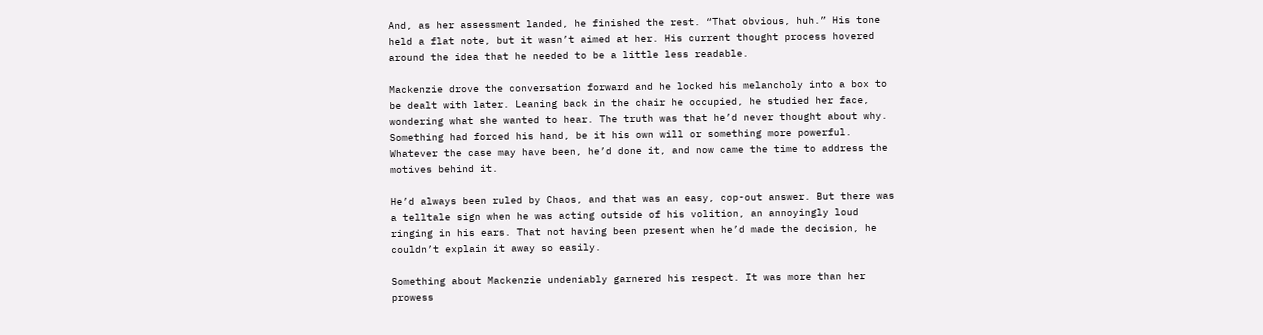And, as her assessment landed, he finished the rest. “That obvious, huh.” His tone held a flat note, but it wasn’t aimed at her. His current thought process hovered around the idea that he needed to be a little less readable.

Mackenzie drove the conversation forward and he locked his melancholy into a box to be dealt with later. Leaning back in the chair he occupied, he studied her face, wondering what she wanted to hear. The truth was that he’d never thought about why. Something had forced his hand, be it his own will or something more powerful. Whatever the case may have been, he’d done it, and now came the time to address the motives behind it.

He’d always been ruled by Chaos, and that was an easy, cop-out answer. But there was a telltale sign when he was acting outside of his volition, an annoyingly loud ringing in his ears. That not having been present when he’d made the decision, he couldn’t explain it away so easily.

Something about Mackenzie undeniably garnered his respect. It was more than her prowess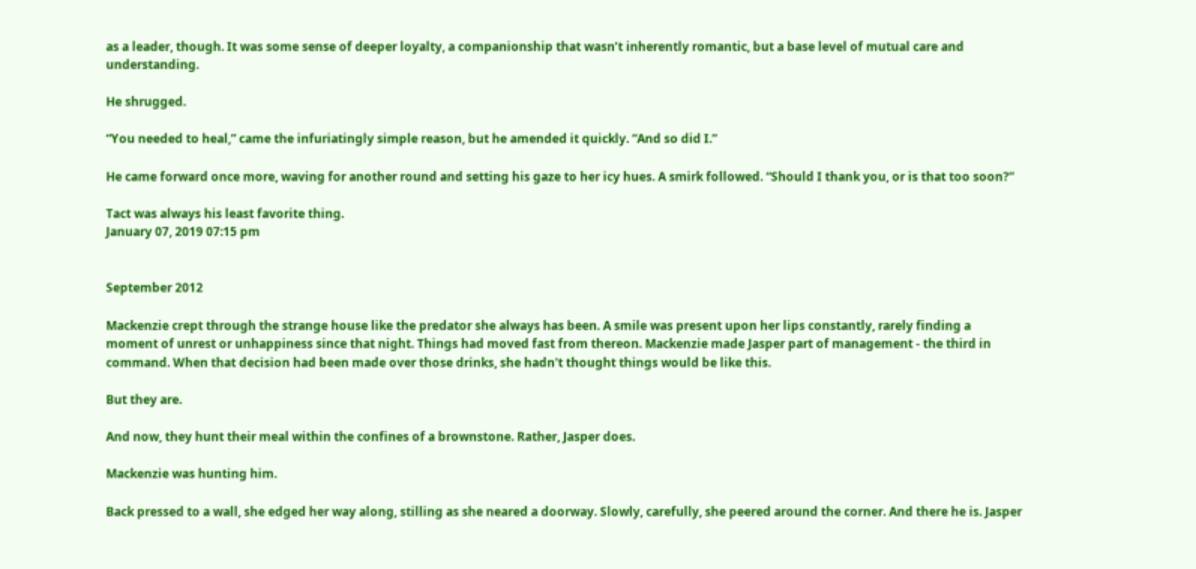as a leader, though. It was some sense of deeper loyalty, a companionship that wasn’t inherently romantic, but a base level of mutual care and understanding.

He shrugged.

“You needed to heal,” came the infuriatingly simple reason, but he amended it quickly. “And so did I.”

He came forward once more, waving for another round and setting his gaze to her icy hues. A smirk followed. “Should I thank you, or is that too soon?”

Tact was always his least favorite thing.
January 07, 2019 07:15 pm


September 2012

Mackenzie crept through the strange house like the predator she always has been. A smile was present upon her lips constantly, rarely finding a moment of unrest or unhappiness since that night. Things had moved fast from thereon. Mackenzie made Jasper part of management - the third in command. When that decision had been made over those drinks, she hadn't thought things would be like this.

But they are.

And now, they hunt their meal within the confines of a brownstone. Rather, Jasper does.

Mackenzie was hunting him.

Back pressed to a wall, she edged her way along, stilling as she neared a doorway. Slowly, carefully, she peered around the corner. And there he is. Jasper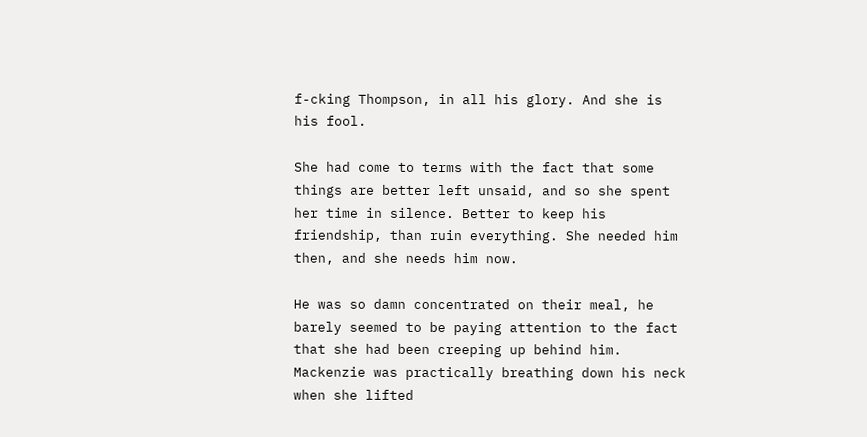f-cking Thompson, in all his glory. And she is his fool.

She had come to terms with the fact that some things are better left unsaid, and so she spent her time in silence. Better to keep his friendship, than ruin everything. She needed him then, and she needs him now.

He was so damn concentrated on their meal, he barely seemed to be paying attention to the fact that she had been creeping up behind him. Mackenzie was practically breathing down his neck when she lifted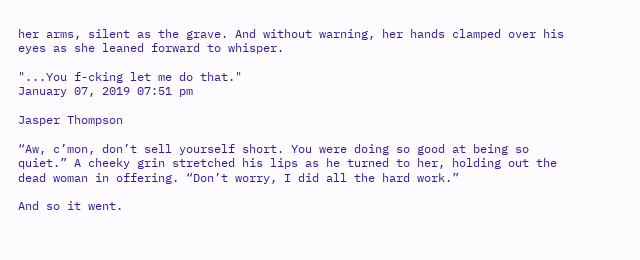her arms, silent as the grave. And without warning, her hands clamped over his eyes as she leaned forward to whisper.

"...You f-cking let me do that."
January 07, 2019 07:51 pm

Jasper Thompson

“Aw, c’mon, don’t sell yourself short. You were doing so good at being so quiet.” A cheeky grin stretched his lips as he turned to her, holding out the dead woman in offering. “Don’t worry, I did all the hard work.”

And so it went.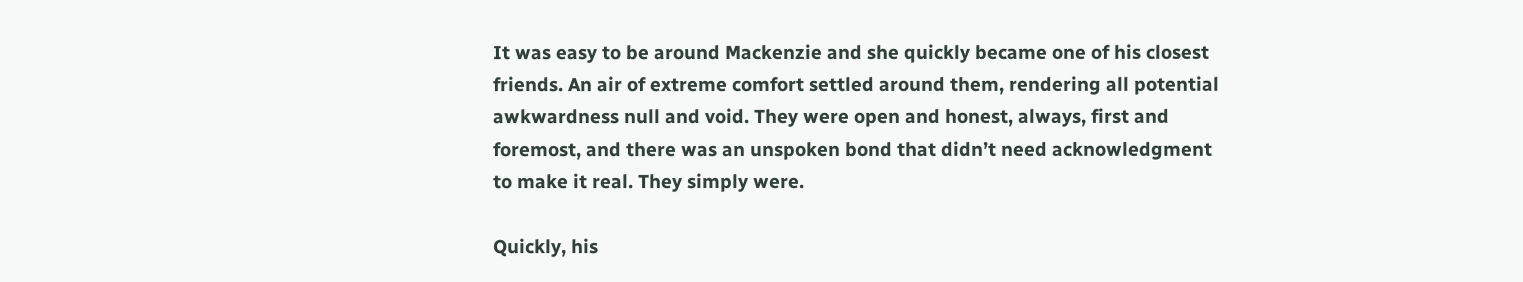It was easy to be around Mackenzie and she quickly became one of his closest friends. An air of extreme comfort settled around them, rendering all potential awkwardness null and void. They were open and honest, always, first and foremost, and there was an unspoken bond that didn’t need acknowledgment to make it real. They simply were.

Quickly, his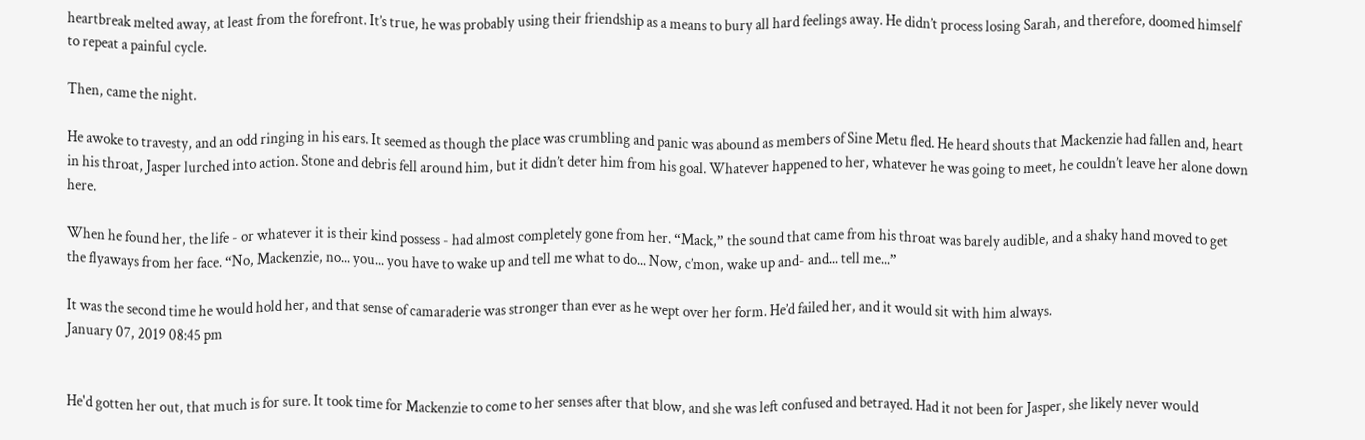heartbreak melted away, at least from the forefront. It’s true, he was probably using their friendship as a means to bury all hard feelings away. He didn’t process losing Sarah, and therefore, doomed himself to repeat a painful cycle.

Then, came the night.

He awoke to travesty, and an odd ringing in his ears. It seemed as though the place was crumbling and panic was abound as members of Sine Metu fled. He heard shouts that Mackenzie had fallen and, heart in his throat, Jasper lurched into action. Stone and debris fell around him, but it didn’t deter him from his goal. Whatever happened to her, whatever he was going to meet, he couldn’t leave her alone down here.

When he found her, the life - or whatever it is their kind possess - had almost completely gone from her. “Mack,” the sound that came from his throat was barely audible, and a shaky hand moved to get the flyaways from her face. “No, Mackenzie, no... you... you have to wake up and tell me what to do... Now, c’mon, wake up and- and... tell me...”

It was the second time he would hold her, and that sense of camaraderie was stronger than ever as he wept over her form. He’d failed her, and it would sit with him always.
January 07, 2019 08:45 pm


He'd gotten her out, that much is for sure. It took time for Mackenzie to come to her senses after that blow, and she was left confused and betrayed. Had it not been for Jasper, she likely never would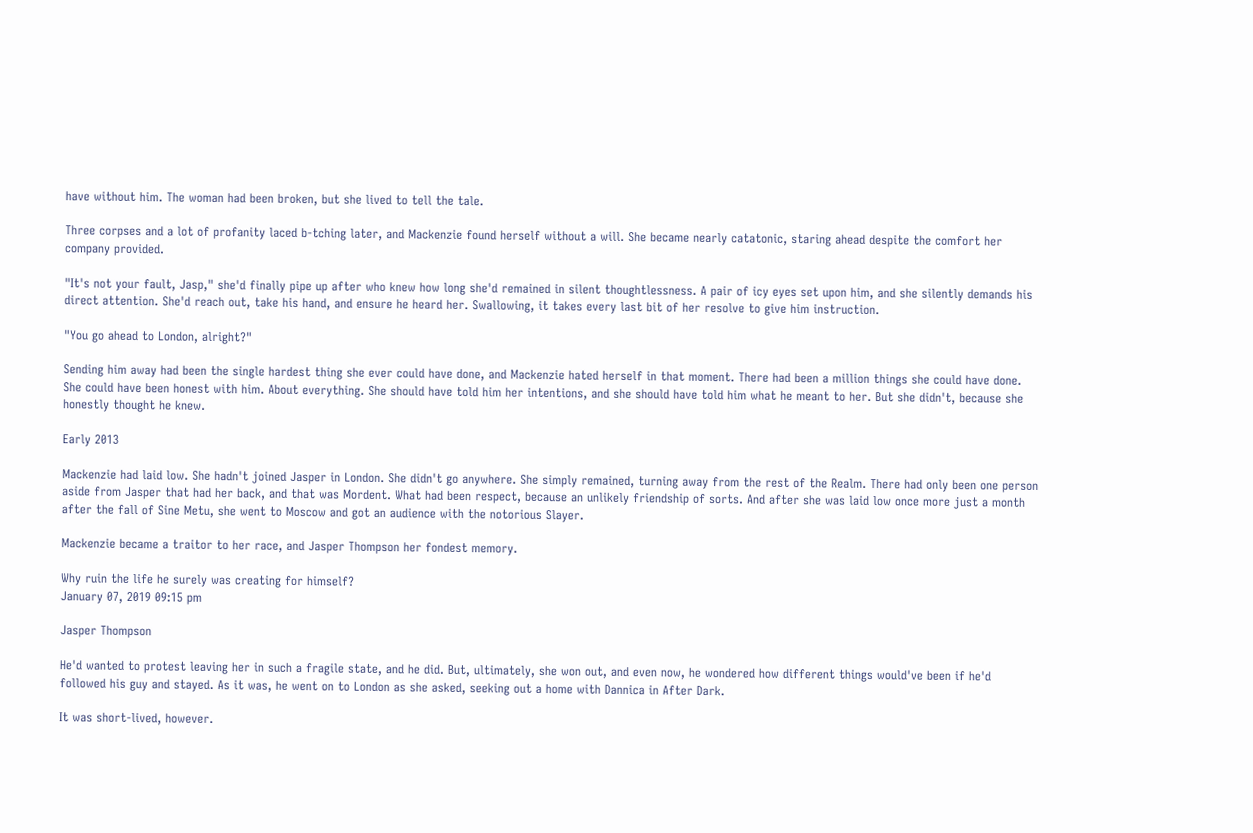have without him. The woman had been broken, but she lived to tell the tale.

Three corpses and a lot of profanity laced b-tching later, and Mackenzie found herself without a will. She became nearly catatonic, staring ahead despite the comfort her company provided.

"It's not your fault, Jasp," she'd finally pipe up after who knew how long she'd remained in silent thoughtlessness. A pair of icy eyes set upon him, and she silently demands his direct attention. She'd reach out, take his hand, and ensure he heard her. Swallowing, it takes every last bit of her resolve to give him instruction.

"You go ahead to London, alright?"

Sending him away had been the single hardest thing she ever could have done, and Mackenzie hated herself in that moment. There had been a million things she could have done. She could have been honest with him. About everything. She should have told him her intentions, and she should have told him what he meant to her. But she didn't, because she honestly thought he knew.

Early 2013

Mackenzie had laid low. She hadn't joined Jasper in London. She didn't go anywhere. She simply remained, turning away from the rest of the Realm. There had only been one person aside from Jasper that had her back, and that was Mordent. What had been respect, because an unlikely friendship of sorts. And after she was laid low once more just a month after the fall of Sine Metu, she went to Moscow and got an audience with the notorious Slayer.

Mackenzie became a traitor to her race, and Jasper Thompson her fondest memory.

Why ruin the life he surely was creating for himself?
January 07, 2019 09:15 pm

Jasper Thompson

He'd wanted to protest leaving her in such a fragile state, and he did. But, ultimately, she won out, and even now, he wondered how different things would've been if he'd followed his guy and stayed. As it was, he went on to London as she asked, seeking out a home with Dannica in After Dark.

It was short-lived, however.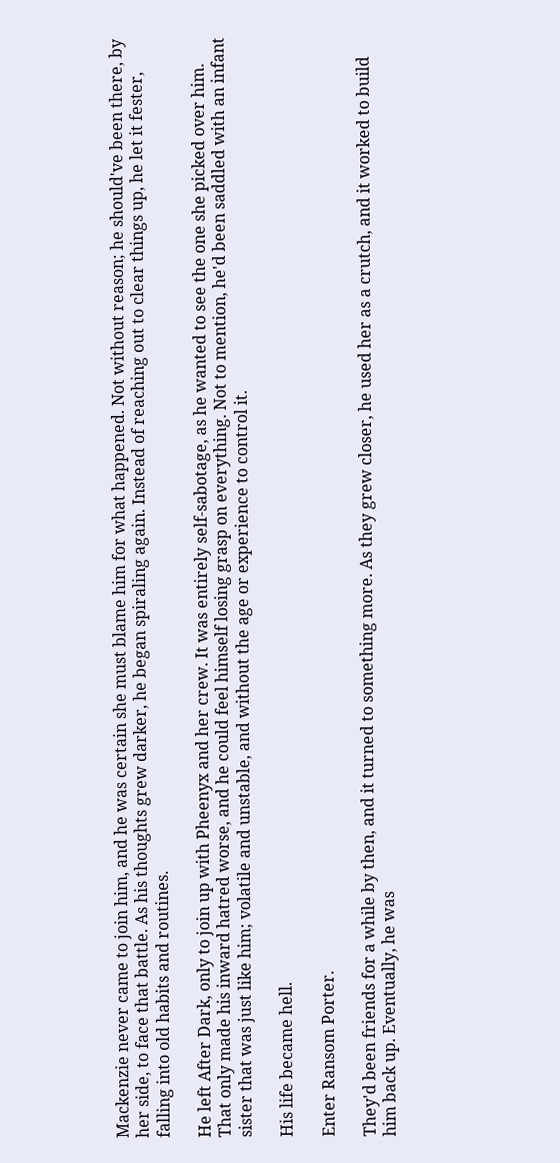Mackenzie never came to join him, and he was certain she must blame him for what happened. Not without reason; he should've been there, by her side, to face that battle. As his thoughts grew darker, he began spiraling again. Instead of reaching out to clear things up, he let it fester, falling into old habits and routines.

He left After Dark, only to join up with Pheenyx and her crew. It was entirely self-sabotage, as he wanted to see the one she picked over him. That only made his inward hatred worse, and he could feel himself losing grasp on everything. Not to mention, he'd been saddled with an infant sister that was just like him; volatile and unstable, and without the age or experience to control it.

His life became hell.

Enter Ransom Porter.

They'd been friends for a while by then, and it turned to something more. As they grew closer, he used her as a crutch, and it worked to build him back up. Eventually, he was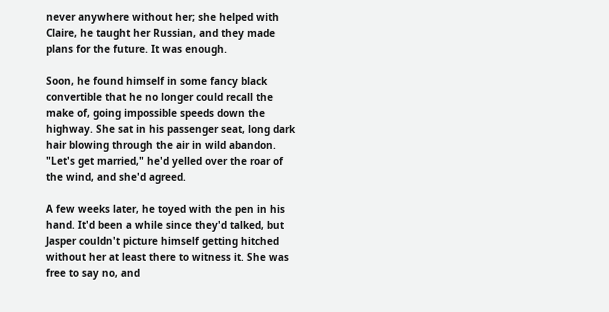never anywhere without her; she helped with Claire, he taught her Russian, and they made plans for the future. It was enough.

Soon, he found himself in some fancy black convertible that he no longer could recall the make of, going impossible speeds down the highway. She sat in his passenger seat, long dark hair blowing through the air in wild abandon. "Let's get married," he'd yelled over the roar of the wind, and she'd agreed.

A few weeks later, he toyed with the pen in his hand. It'd been a while since they'd talked, but Jasper couldn't picture himself getting hitched without her at least there to witness it. She was free to say no, and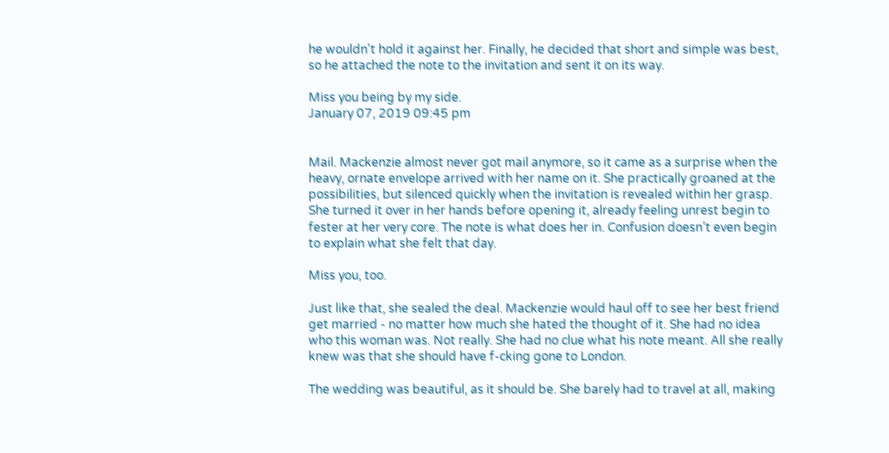he wouldn't hold it against her. Finally, he decided that short and simple was best, so he attached the note to the invitation and sent it on its way.

Miss you being by my side.
January 07, 2019 09:45 pm


Mail. Mackenzie almost never got mail anymore, so it came as a surprise when the heavy, ornate envelope arrived with her name on it. She practically groaned at the possibilities, but silenced quickly when the invitation is revealed within her grasp. She turned it over in her hands before opening it, already feeling unrest begin to fester at her very core. The note is what does her in. Confusion doesn’t even begin to explain what she felt that day.

Miss you, too.

Just like that, she sealed the deal. Mackenzie would haul off to see her best friend get married - no matter how much she hated the thought of it. She had no idea who this woman was. Not really. She had no clue what his note meant. All she really knew was that she should have f-cking gone to London.

The wedding was beautiful, as it should be. She barely had to travel at all, making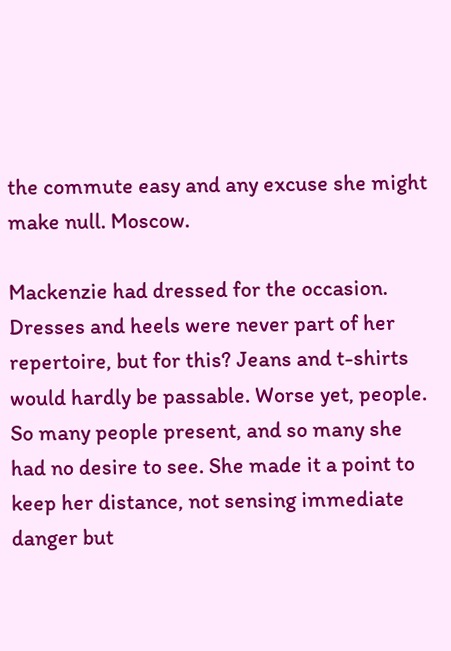the commute easy and any excuse she might make null. Moscow.

Mackenzie had dressed for the occasion. Dresses and heels were never part of her repertoire, but for this? Jeans and t-shirts would hardly be passable. Worse yet, people. So many people present, and so many she had no desire to see. She made it a point to keep her distance, not sensing immediate danger but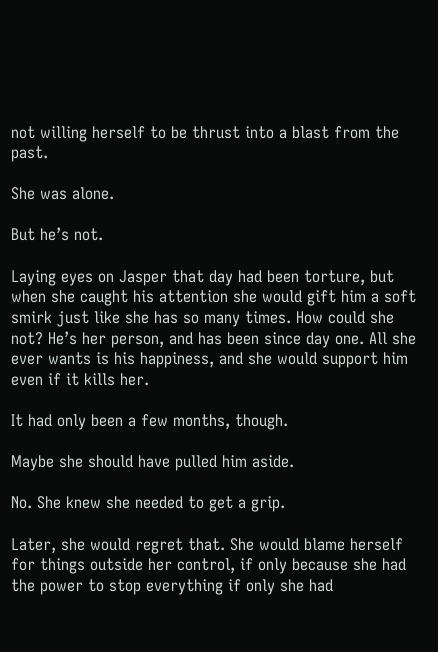not willing herself to be thrust into a blast from the past.

She was alone.

But he’s not.

Laying eyes on Jasper that day had been torture, but when she caught his attention she would gift him a soft smirk just like she has so many times. How could she not? He’s her person, and has been since day one. All she ever wants is his happiness, and she would support him even if it kills her.

It had only been a few months, though.

Maybe she should have pulled him aside.

No. She knew she needed to get a grip.

Later, she would regret that. She would blame herself for things outside her control, if only because she had the power to stop everything if only she had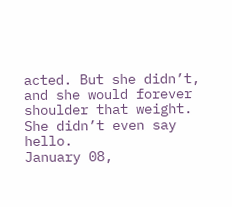acted. But she didn’t, and she would forever shoulder that weight. She didn’t even say hello.
January 08,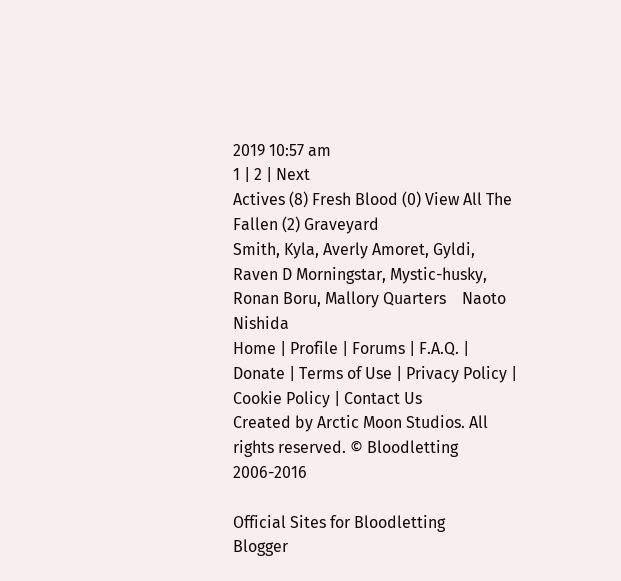2019 10:57 am
1 | 2 | Next
Actives (8) Fresh Blood (0) View All The Fallen (2) Graveyard
Smith, Kyla, Averly Amoret, Gyldi, Raven D Morningstar, Mystic-husky, Ronan Boru, Mallory Quarters    Naoto Nishida
Home | Profile | Forums | F.A.Q. | Donate | Terms of Use | Privacy Policy | Cookie Policy | Contact Us
Created by Arctic Moon Studios. All rights reserved. © Bloodletting 2006-2016

Official Sites for Bloodletting
Blogger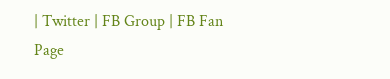| Twitter | FB Group | FB Fan Page